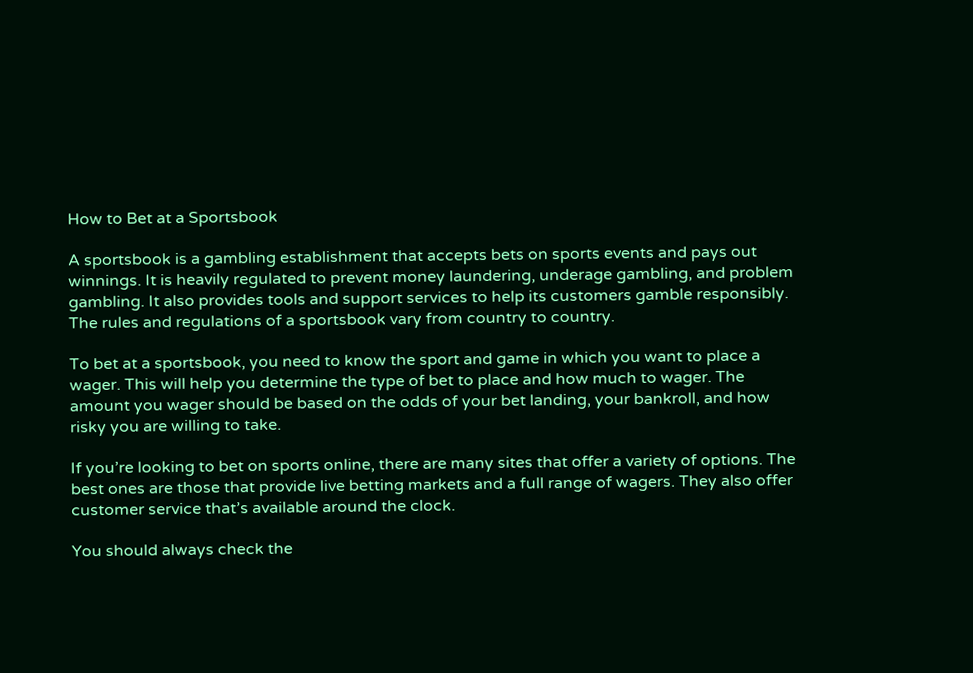How to Bet at a Sportsbook

A sportsbook is a gambling establishment that accepts bets on sports events and pays out winnings. It is heavily regulated to prevent money laundering, underage gambling, and problem gambling. It also provides tools and support services to help its customers gamble responsibly. The rules and regulations of a sportsbook vary from country to country.

To bet at a sportsbook, you need to know the sport and game in which you want to place a wager. This will help you determine the type of bet to place and how much to wager. The amount you wager should be based on the odds of your bet landing, your bankroll, and how risky you are willing to take.

If you’re looking to bet on sports online, there are many sites that offer a variety of options. The best ones are those that provide live betting markets and a full range of wagers. They also offer customer service that’s available around the clock.

You should always check the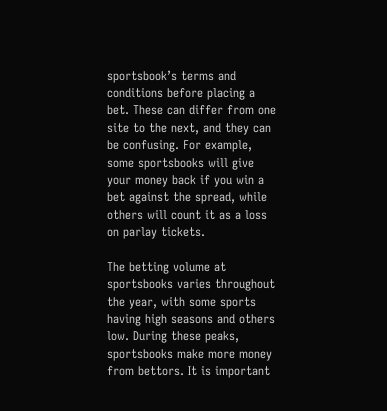sportsbook’s terms and conditions before placing a bet. These can differ from one site to the next, and they can be confusing. For example, some sportsbooks will give your money back if you win a bet against the spread, while others will count it as a loss on parlay tickets.

The betting volume at sportsbooks varies throughout the year, with some sports having high seasons and others low. During these peaks, sportsbooks make more money from bettors. It is important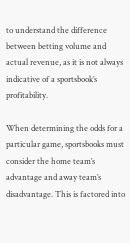to understand the difference between betting volume and actual revenue, as it is not always indicative of a sportsbook’s profitability.

When determining the odds for a particular game, sportsbooks must consider the home team’s advantage and away team’s disadvantage. This is factored into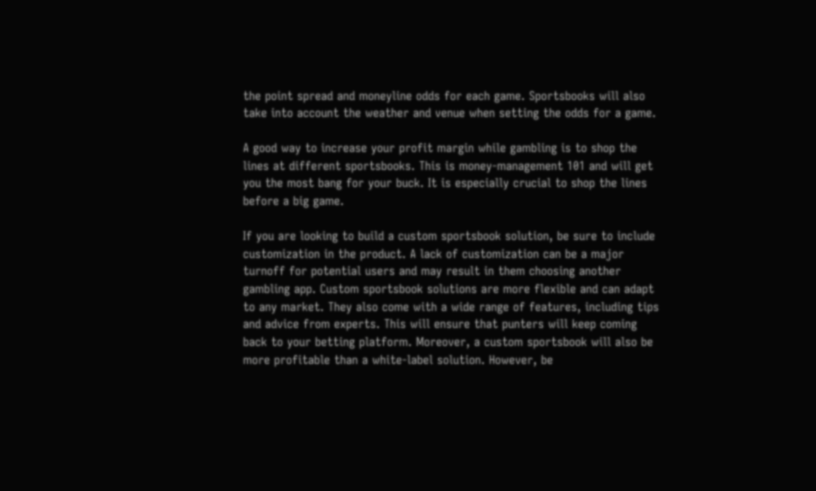the point spread and moneyline odds for each game. Sportsbooks will also take into account the weather and venue when setting the odds for a game.

A good way to increase your profit margin while gambling is to shop the lines at different sportsbooks. This is money-management 101 and will get you the most bang for your buck. It is especially crucial to shop the lines before a big game.

If you are looking to build a custom sportsbook solution, be sure to include customization in the product. A lack of customization can be a major turnoff for potential users and may result in them choosing another gambling app. Custom sportsbook solutions are more flexible and can adapt to any market. They also come with a wide range of features, including tips and advice from experts. This will ensure that punters will keep coming back to your betting platform. Moreover, a custom sportsbook will also be more profitable than a white-label solution. However, be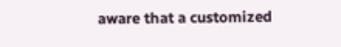aware that a customized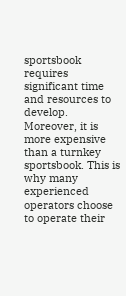sportsbook requires significant time and resources to develop. Moreover, it is more expensive than a turnkey sportsbook. This is why many experienced operators choose to operate their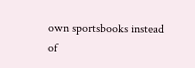own sportsbooks instead of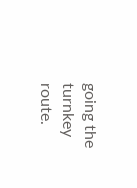going the turnkey route.